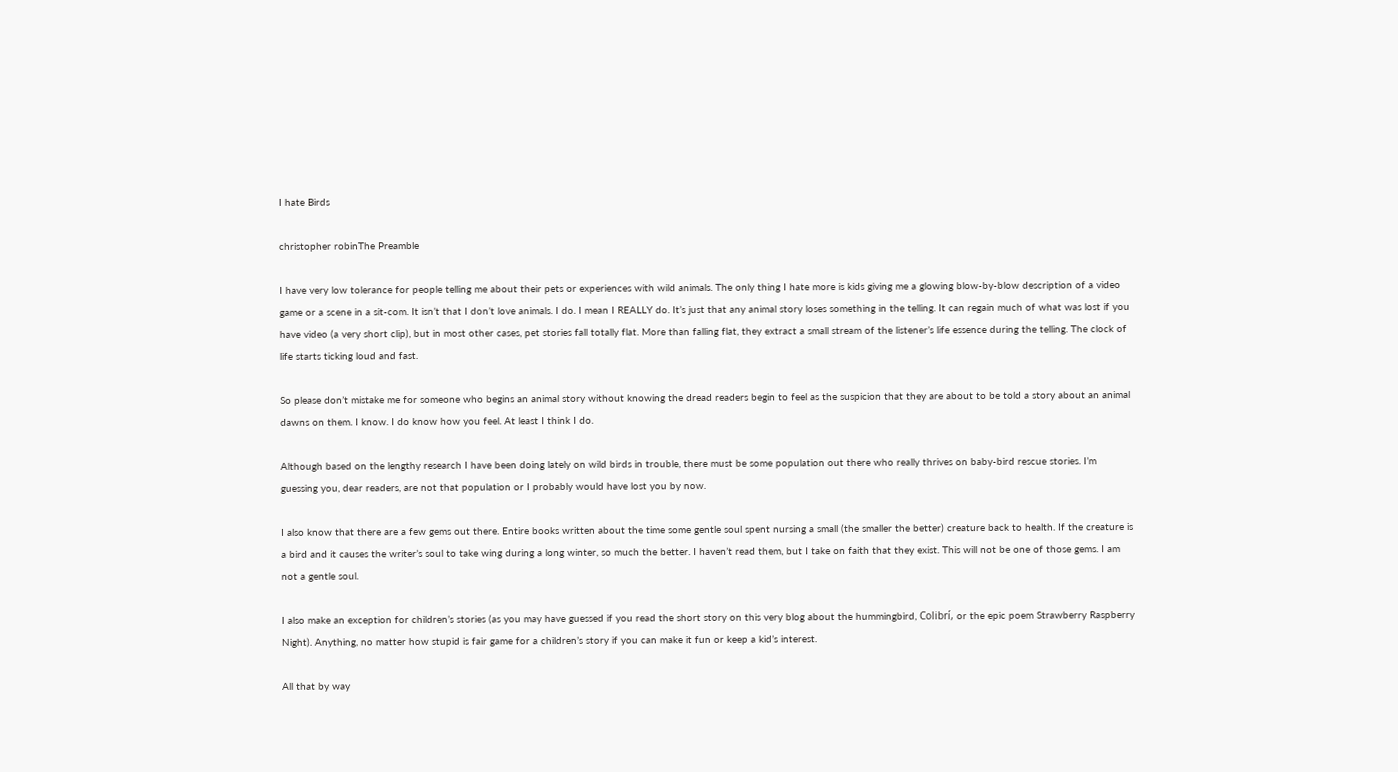I hate Birds

christopher robinThe Preamble

I have very low tolerance for people telling me about their pets or experiences with wild animals. The only thing I hate more is kids giving me a glowing blow-by-blow description of a video game or a scene in a sit-com. It isn’t that I don’t love animals. I do. I mean I REALLY do. It’s just that any animal story loses something in the telling. It can regain much of what was lost if you have video (a very short clip), but in most other cases, pet stories fall totally flat. More than falling flat, they extract a small stream of the listener’s life essence during the telling. The clock of life starts ticking loud and fast.

So please don’t mistake me for someone who begins an animal story without knowing the dread readers begin to feel as the suspicion that they are about to be told a story about an animal dawns on them. I know. I do know how you feel. At least I think I do.

Although based on the lengthy research I have been doing lately on wild birds in trouble, there must be some population out there who really thrives on baby-bird rescue stories. I’m guessing you, dear readers, are not that population or I probably would have lost you by now.

I also know that there are a few gems out there. Entire books written about the time some gentle soul spent nursing a small (the smaller the better) creature back to health. If the creature is a bird and it causes the writer’s soul to take wing during a long winter, so much the better. I haven’t read them, but I take on faith that they exist. This will not be one of those gems. I am not a gentle soul.

I also make an exception for children’s stories (as you may have guessed if you read the short story on this very blog about the hummingbird, Colibrí, or the epic poem Strawberry Raspberry Night). Anything, no matter how stupid is fair game for a children’s story if you can make it fun or keep a kid’s interest.

All that by way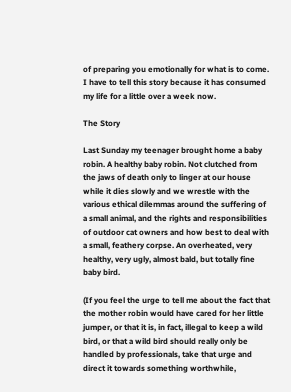of preparing you emotionally for what is to come. I have to tell this story because it has consumed my life for a little over a week now.

The Story

Last Sunday my teenager brought home a baby robin. A healthy baby robin. Not clutched from the jaws of death only to linger at our house while it dies slowly and we wrestle with the various ethical dilemmas around the suffering of a small animal, and the rights and responsibilities of outdoor cat owners and how best to deal with a small, feathery corpse. An overheated, very healthy, very ugly, almost bald, but totally fine baby bird.

(If you feel the urge to tell me about the fact that the mother robin would have cared for her little jumper, or that it is, in fact, illegal to keep a wild bird, or that a wild bird should really only be handled by professionals, take that urge and direct it towards something worthwhile,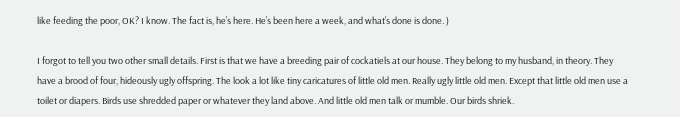like feeding the poor, OK? I know. The fact is, he’s here. He’s been here a week, and what’s done is done. )

I forgot to tell you two other small details. First is that we have a breeding pair of cockatiels at our house. They belong to my husband, in theory. They have a brood of four, hideously ugly offspring. The look a lot like tiny caricatures of little old men. Really ugly little old men. Except that little old men use a toilet or diapers. Birds use shredded paper or whatever they land above. And little old men talk or mumble. Our birds shriek.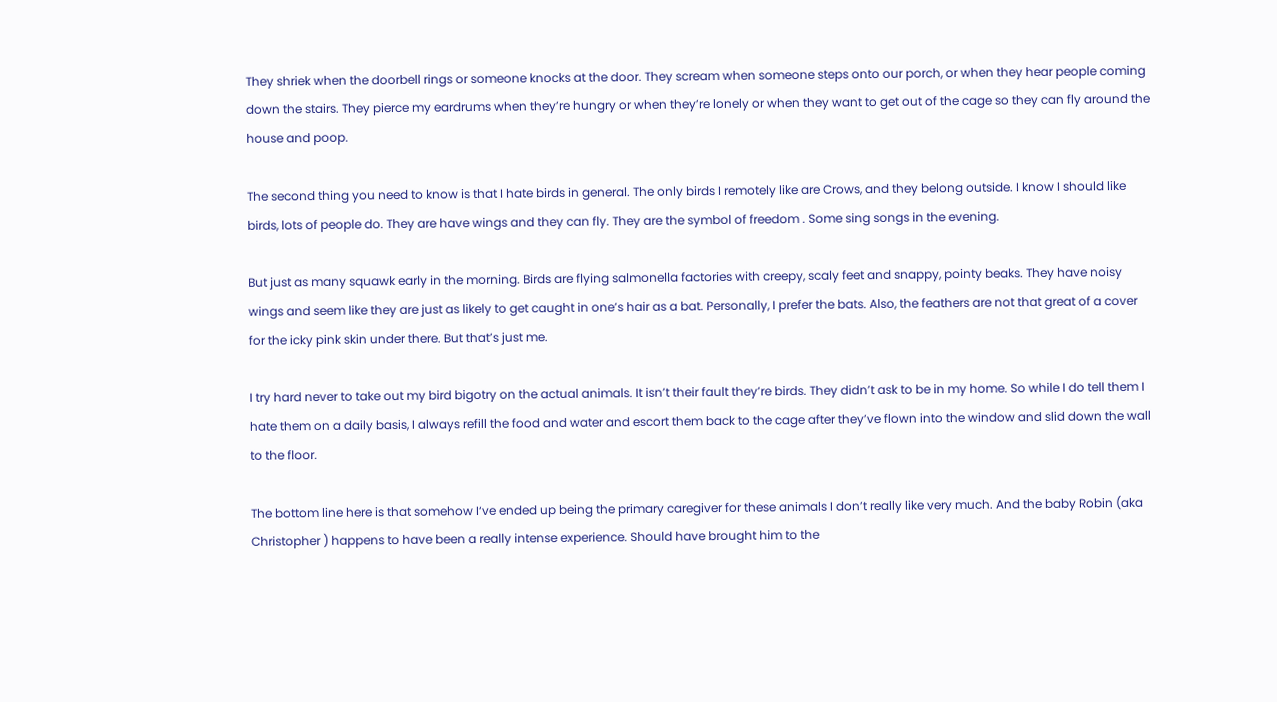They shriek when the doorbell rings or someone knocks at the door. They scream when someone steps onto our porch, or when they hear people coming down the stairs. They pierce my eardrums when they’re hungry or when they’re lonely or when they want to get out of the cage so they can fly around the house and poop.

The second thing you need to know is that I hate birds in general. The only birds I remotely like are Crows, and they belong outside. I know I should like birds, lots of people do. They are have wings and they can fly. They are the symbol of freedom . Some sing songs in the evening.

But just as many squawk early in the morning. Birds are flying salmonella factories with creepy, scaly feet and snappy, pointy beaks. They have noisy wings and seem like they are just as likely to get caught in one’s hair as a bat. Personally, I prefer the bats. Also, the feathers are not that great of a cover for the icky pink skin under there. But that’s just me.

I try hard never to take out my bird bigotry on the actual animals. It isn’t their fault they’re birds. They didn’t ask to be in my home. So while I do tell them I hate them on a daily basis, I always refill the food and water and escort them back to the cage after they’ve flown into the window and slid down the wall to the floor.

The bottom line here is that somehow I‘ve ended up being the primary caregiver for these animals I don’t really like very much. And the baby Robin (aka Christopher ) happens to have been a really intense experience. Should have brought him to the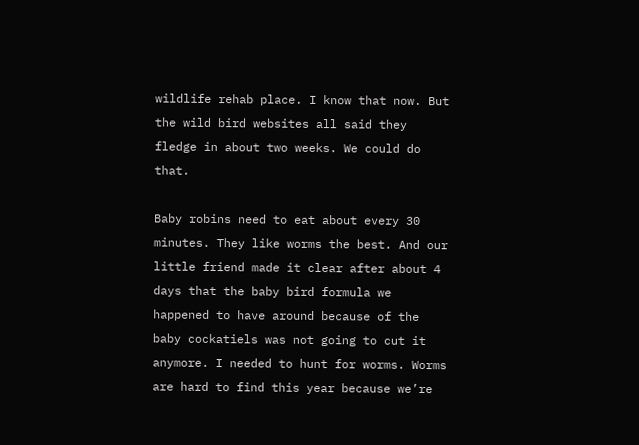wildlife rehab place. I know that now. But the wild bird websites all said they fledge in about two weeks. We could do that.

Baby robins need to eat about every 30 minutes. They like worms the best. And our little friend made it clear after about 4 days that the baby bird formula we happened to have around because of the baby cockatiels was not going to cut it anymore. I needed to hunt for worms. Worms are hard to find this year because we’re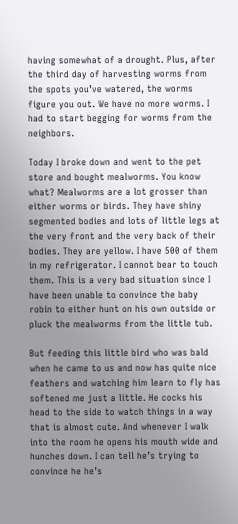having somewhat of a drought. Plus, after the third day of harvesting worms from the spots you’ve watered, the worms figure you out. We have no more worms. I had to start begging for worms from the neighbors.

Today I broke down and went to the pet store and bought mealworms. You know what? Mealworms are a lot grosser than either worms or birds. They have shiny segmented bodies and lots of little legs at the very front and the very back of their bodies. They are yellow. I have 500 of them in my refrigerator. I cannot bear to touch them. This is a very bad situation since I have been unable to convince the baby robin to either hunt on his own outside or pluck the mealworms from the little tub.

But feeding this little bird who was bald when he came to us and now has quite nice feathers and watching him learn to fly has softened me just a little. He cocks his head to the side to watch things in a way that is almost cute. And whenever I walk into the room he opens his mouth wide and hunches down. I can tell he’s trying to convince he he’s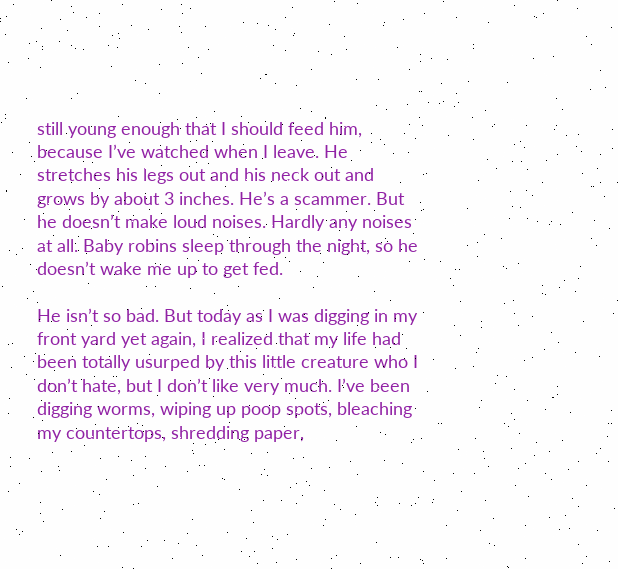still young enough that I should feed him, because I’ve watched when I leave. He stretches his legs out and his neck out and grows by about 3 inches. He’s a scammer. But he doesn’t make loud noises. Hardly any noises at all. Baby robins sleep through the night, so he doesn’t wake me up to get fed.

He isn’t so bad. But today as I was digging in my front yard yet again, I realized that my life had been totally usurped by this little creature who I don’t hate, but I don’t like very much. I’ve been digging worms, wiping up poop spots, bleaching my countertops, shredding paper,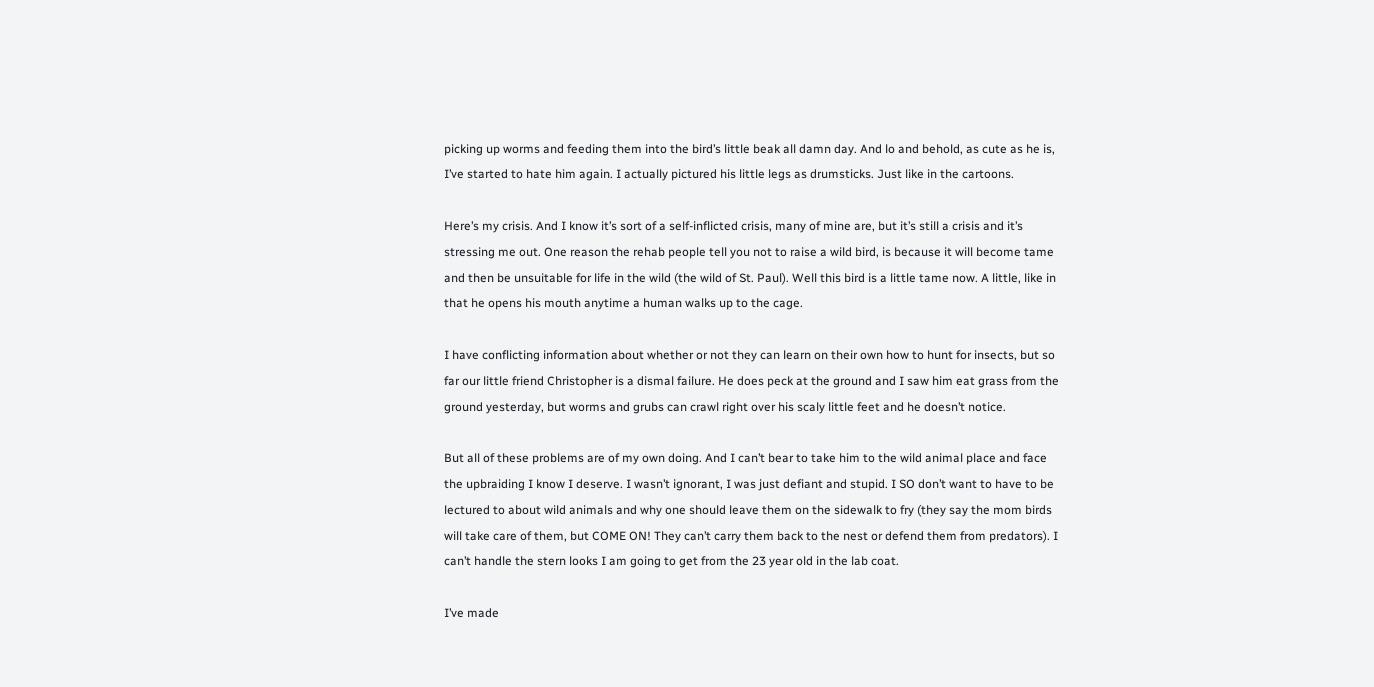picking up worms and feeding them into the bird’s little beak all damn day. And lo and behold, as cute as he is, I’ve started to hate him again. I actually pictured his little legs as drumsticks. Just like in the cartoons.

Here’s my crisis. And I know it’s sort of a self-inflicted crisis, many of mine are, but it’s still a crisis and it’s stressing me out. One reason the rehab people tell you not to raise a wild bird, is because it will become tame and then be unsuitable for life in the wild (the wild of St. Paul). Well this bird is a little tame now. A little, like in that he opens his mouth anytime a human walks up to the cage.

I have conflicting information about whether or not they can learn on their own how to hunt for insects, but so far our little friend Christopher is a dismal failure. He does peck at the ground and I saw him eat grass from the ground yesterday, but worms and grubs can crawl right over his scaly little feet and he doesn’t notice.

But all of these problems are of my own doing. And I can’t bear to take him to the wild animal place and face the upbraiding I know I deserve. I wasn’t ignorant, I was just defiant and stupid. I SO don’t want to have to be lectured to about wild animals and why one should leave them on the sidewalk to fry (they say the mom birds will take care of them, but COME ON! They can’t carry them back to the nest or defend them from predators). I can’t handle the stern looks I am going to get from the 23 year old in the lab coat.

I’ve made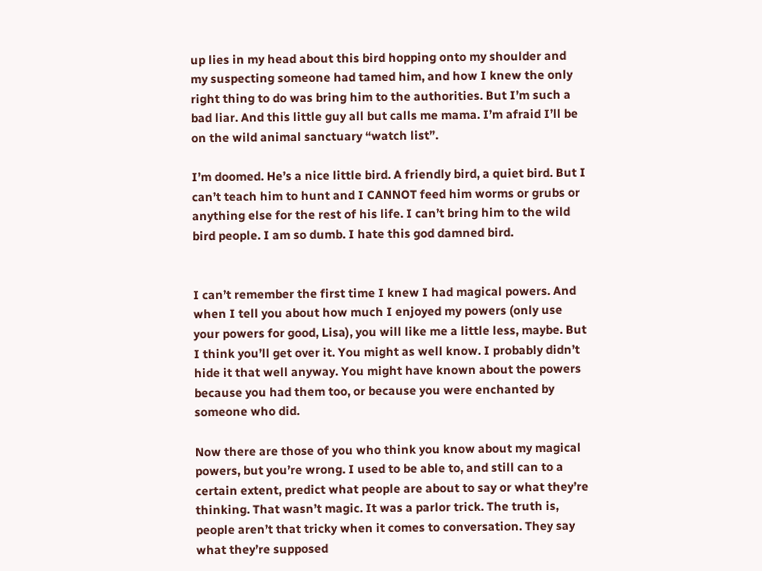up lies in my head about this bird hopping onto my shoulder and my suspecting someone had tamed him, and how I knew the only right thing to do was bring him to the authorities. But I’m such a bad liar. And this little guy all but calls me mama. I’m afraid I’ll be on the wild animal sanctuary “watch list”.

I’m doomed. He’s a nice little bird. A friendly bird, a quiet bird. But I can’t teach him to hunt and I CANNOT feed him worms or grubs or anything else for the rest of his life. I can’t bring him to the wild bird people. I am so dumb. I hate this god damned bird.


I can’t remember the first time I knew I had magical powers. And when I tell you about how much I enjoyed my powers (only use your powers for good, Lisa), you will like me a little less, maybe. But I think you’ll get over it. You might as well know. I probably didn’t hide it that well anyway. You might have known about the powers because you had them too, or because you were enchanted by someone who did.

Now there are those of you who think you know about my magical powers, but you’re wrong. I used to be able to, and still can to a certain extent, predict what people are about to say or what they’re thinking. That wasn’t magic. It was a parlor trick. The truth is, people aren’t that tricky when it comes to conversation. They say what they’re supposed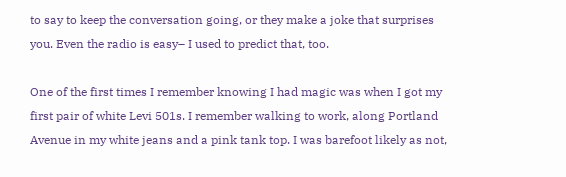to say to keep the conversation going, or they make a joke that surprises you. Even the radio is easy– I used to predict that, too.

One of the first times I remember knowing I had magic was when I got my first pair of white Levi 501s. I remember walking to work, along Portland Avenue in my white jeans and a pink tank top. I was barefoot likely as not,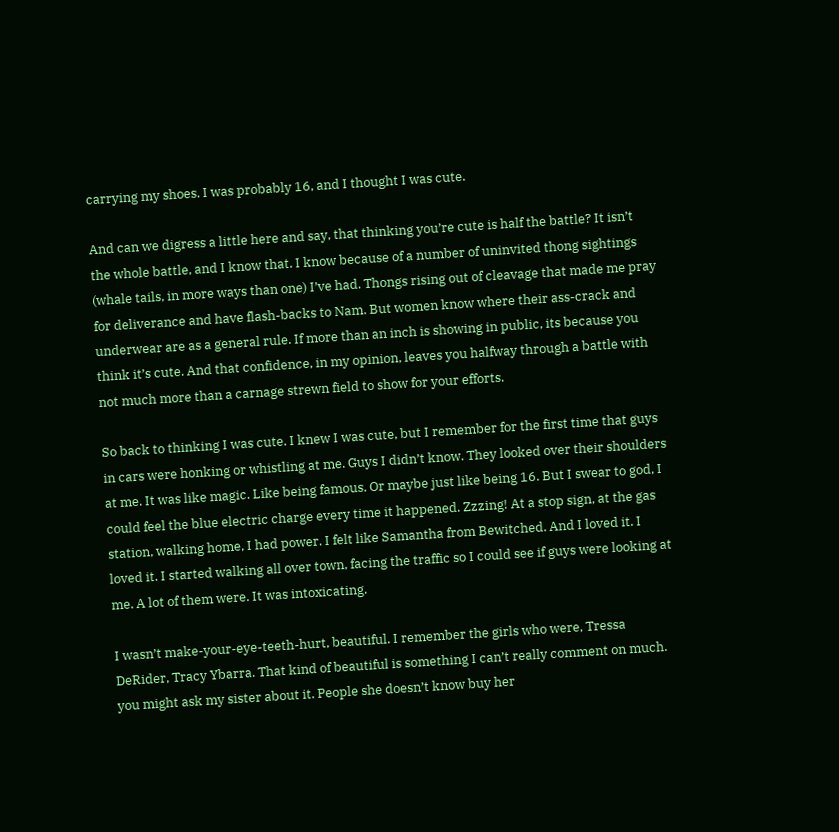carrying my shoes. I was probably 16, and I thought I was cute.

And can we digress a little here and say, that thinking you’re cute is half the battle? It isn’t the whole battle, and I know that. I know because of a number of uninvited thong sightings (whale tails, in more ways than one) I’ve had. Thongs rising out of cleavage that made me pray for deliverance and have flash-backs to Nam. But women know where their ass-crack and underwear are as a general rule. If more than an inch is showing in public, its because you think it’s cute. And that confidence, in my opinion, leaves you halfway through a battle with not much more than a carnage strewn field to show for your efforts.

So back to thinking I was cute. I knew I was cute, but I remember for the first time that guys in cars were honking or whistling at me. Guys I didn’t know. They looked over their shoulders at me. It was like magic. Like being famous. Or maybe just like being 16. But I swear to god, I could feel the blue electric charge every time it happened. Zzzing! At a stop sign, at the gas station, walking home, I had power. I felt like Samantha from Bewitched. And I loved it. I loved it. I started walking all over town, facing the traffic so I could see if guys were looking at me. A lot of them were. It was intoxicating.

I wasn’t make-your-eye-teeth-hurt, beautiful. I remember the girls who were, Tressa DeRider, Tracy Ybarra. That kind of beautiful is something I can’t really comment on much. you might ask my sister about it. People she doesn’t know buy her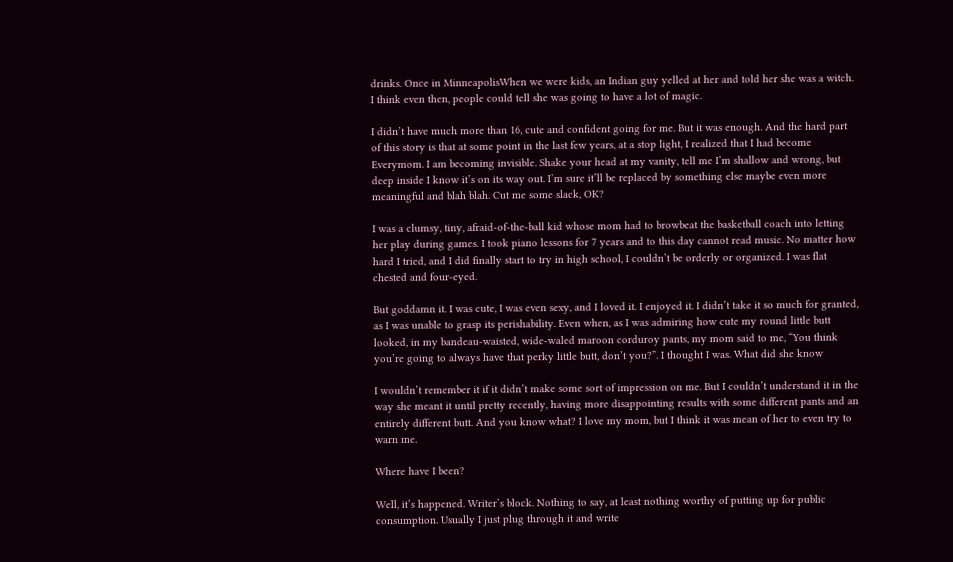drinks. Once in MinneapolisWhen we were kids, an Indian guy yelled at her and told her she was a witch. I think even then, people could tell she was going to have a lot of magic.

I didn’t have much more than 16, cute and confident going for me. But it was enough. And the hard part of this story is that at some point in the last few years, at a stop light, I realized that I had become Everymom. I am becoming invisible. Shake your head at my vanity, tell me I’m shallow and wrong, but deep inside I know it’s on its way out. I’m sure it’ll be replaced by something else maybe even more meaningful and blah blah. Cut me some slack, OK?

I was a clumsy, tiny, afraid-of-the-ball kid whose mom had to browbeat the basketball coach into letting her play during games. I took piano lessons for 7 years and to this day cannot read music. No matter how hard I tried, and I did finally start to try in high school, I couldn’t be orderly or organized. I was flat chested and four-eyed.

But goddamn it. I was cute, I was even sexy, and I loved it. I enjoyed it. I didn’t take it so much for granted, as I was unable to grasp its perishability. Even when, as I was admiring how cute my round little butt looked, in my bandeau-waisted, wide-waled maroon corduroy pants, my mom said to me, “You think you’re going to always have that perky little butt, don’t you?”. I thought I was. What did she know

I wouldn’t remember it if it didn’t make some sort of impression on me. But I couldn’t understand it in the way she meant it until pretty recently, having more disappointing results with some different pants and an entirely different butt. And you know what? I love my mom, but I think it was mean of her to even try to warn me.

Where have I been?

Well, it’s happened. Writer’s block. Nothing to say, at least nothing worthy of putting up for public consumption. Usually I just plug through it and write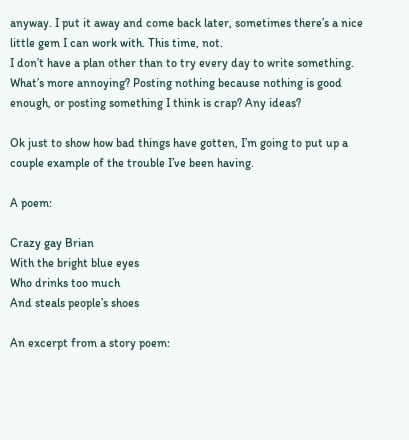anyway. I put it away and come back later, sometimes there’s a nice little gem I can work with. This time, not.
I don’t have a plan other than to try every day to write something. What’s more annoying? Posting nothing because nothing is good enough, or posting something I think is crap? Any ideas?

Ok just to show how bad things have gotten, I’m going to put up a couple example of the trouble I’ve been having.

A poem:

Crazy gay Brian
With the bright blue eyes
Who drinks too much
And steals people’s shoes

An excerpt from a story poem: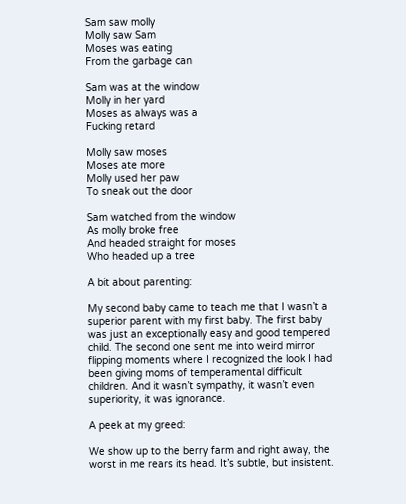Sam saw molly
Molly saw Sam
Moses was eating
From the garbage can

Sam was at the window
Molly in her yard
Moses as always was a
Fucking retard

Molly saw moses
Moses ate more
Molly used her paw
To sneak out the door

Sam watched from the window
As molly broke free
And headed straight for moses
Who headed up a tree

A bit about parenting:

My second baby came to teach me that I wasn’t a superior parent with my first baby. The first baby was just an exceptionally easy and good tempered child. The second one sent me into weird mirror flipping moments where I recognized the look I had been giving moms of temperamental difficult children. And it wasn’t sympathy, it wasn’t even superiority, it was ignorance.

A peek at my greed:

We show up to the berry farm and right away, the worst in me rears its head. It’s subtle, but insistent.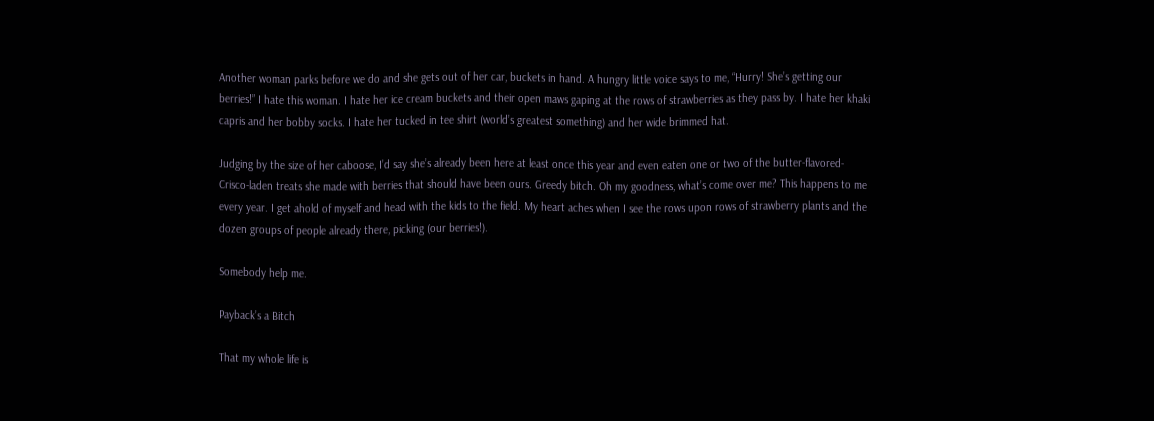Another woman parks before we do and she gets out of her car, buckets in hand. A hungry little voice says to me, “Hurry! She’s getting our berries!” I hate this woman. I hate her ice cream buckets and their open maws gaping at the rows of strawberries as they pass by. I hate her khaki capris and her bobby socks. I hate her tucked in tee shirt (world’s greatest something) and her wide brimmed hat.

Judging by the size of her caboose, I’d say she’s already been here at least once this year and even eaten one or two of the butter-flavored-Crisco-laden treats she made with berries that should have been ours. Greedy bitch. Oh my goodness, what’s come over me? This happens to me every year. I get ahold of myself and head with the kids to the field. My heart aches when I see the rows upon rows of strawberry plants and the dozen groups of people already there, picking (our berries!).

Somebody help me.

Payback’s a Bitch

That my whole life is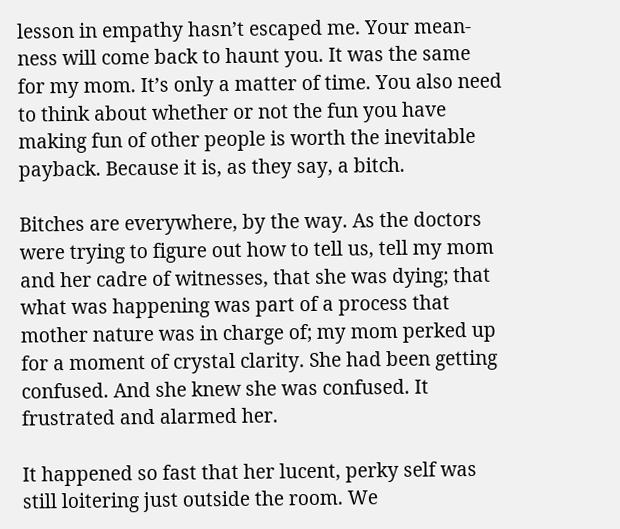lesson in empathy hasn’t escaped me. Your mean-ness will come back to haunt you. It was the same for my mom. It’s only a matter of time. You also need to think about whether or not the fun you have making fun of other people is worth the inevitable payback. Because it is, as they say, a bitch.

Bitches are everywhere, by the way. As the doctors were trying to figure out how to tell us, tell my mom and her cadre of witnesses, that she was dying; that what was happening was part of a process that mother nature was in charge of; my mom perked up for a moment of crystal clarity. She had been getting confused. And she knew she was confused. It frustrated and alarmed her.

It happened so fast that her lucent, perky self was still loitering just outside the room. We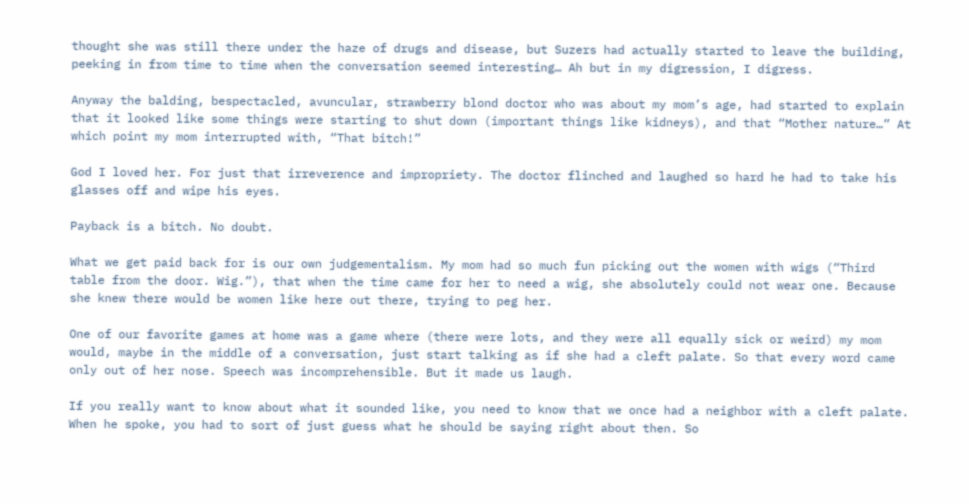thought she was still there under the haze of drugs and disease, but Suzers had actually started to leave the building, peeking in from time to time when the conversation seemed interesting… Ah but in my digression, I digress.

Anyway the balding, bespectacled, avuncular, strawberry blond doctor who was about my mom’s age, had started to explain that it looked like some things were starting to shut down (important things like kidneys), and that “Mother nature…” At which point my mom interrupted with, “That bitch!”

God I loved her. For just that irreverence and impropriety. The doctor flinched and laughed so hard he had to take his glasses off and wipe his eyes.

Payback is a bitch. No doubt.

What we get paid back for is our own judgementalism. My mom had so much fun picking out the women with wigs (“Third table from the door. Wig.”), that when the time came for her to need a wig, she absolutely could not wear one. Because she knew there would be women like here out there, trying to peg her.

One of our favorite games at home was a game where (there were lots, and they were all equally sick or weird) my mom would, maybe in the middle of a conversation, just start talking as if she had a cleft palate. So that every word came only out of her nose. Speech was incomprehensible. But it made us laugh.

If you really want to know about what it sounded like, you need to know that we once had a neighbor with a cleft palate. When he spoke, you had to sort of just guess what he should be saying right about then. So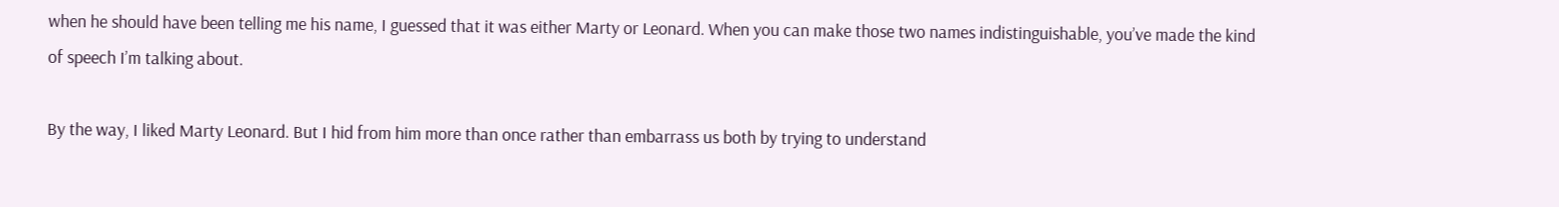when he should have been telling me his name, I guessed that it was either Marty or Leonard. When you can make those two names indistinguishable, you’ve made the kind of speech I’m talking about.

By the way, I liked Marty Leonard. But I hid from him more than once rather than embarrass us both by trying to understand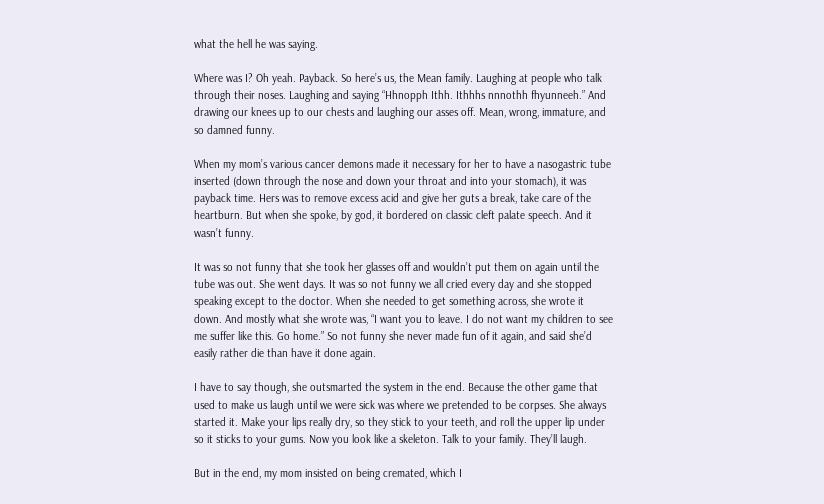what the hell he was saying.

Where was I? Oh yeah. Payback. So here’s us, the Mean family. Laughing at people who talk through their noses. Laughing and saying “Hhnopph Ithh. Ithhhs nnnothh fhyunneeh.” And drawing our knees up to our chests and laughing our asses off. Mean, wrong, immature, and so damned funny.

When my mom’s various cancer demons made it necessary for her to have a nasogastric tube inserted (down through the nose and down your throat and into your stomach), it was payback time. Hers was to remove excess acid and give her guts a break, take care of the heartburn. But when she spoke, by god, it bordered on classic cleft palate speech. And it wasn’t funny.

It was so not funny that she took her glasses off and wouldn’t put them on again until the tube was out. She went days. It was so not funny we all cried every day and she stopped speaking except to the doctor. When she needed to get something across, she wrote it down. And mostly what she wrote was, “I want you to leave. I do not want my children to see me suffer like this. Go home.” So not funny she never made fun of it again, and said she’d easily rather die than have it done again.

I have to say though, she outsmarted the system in the end. Because the other game that used to make us laugh until we were sick was where we pretended to be corpses. She always started it. Make your lips really dry, so they stick to your teeth, and roll the upper lip under so it sticks to your gums. Now you look like a skeleton. Talk to your family. They’ll laugh.

But in the end, my mom insisted on being cremated, which I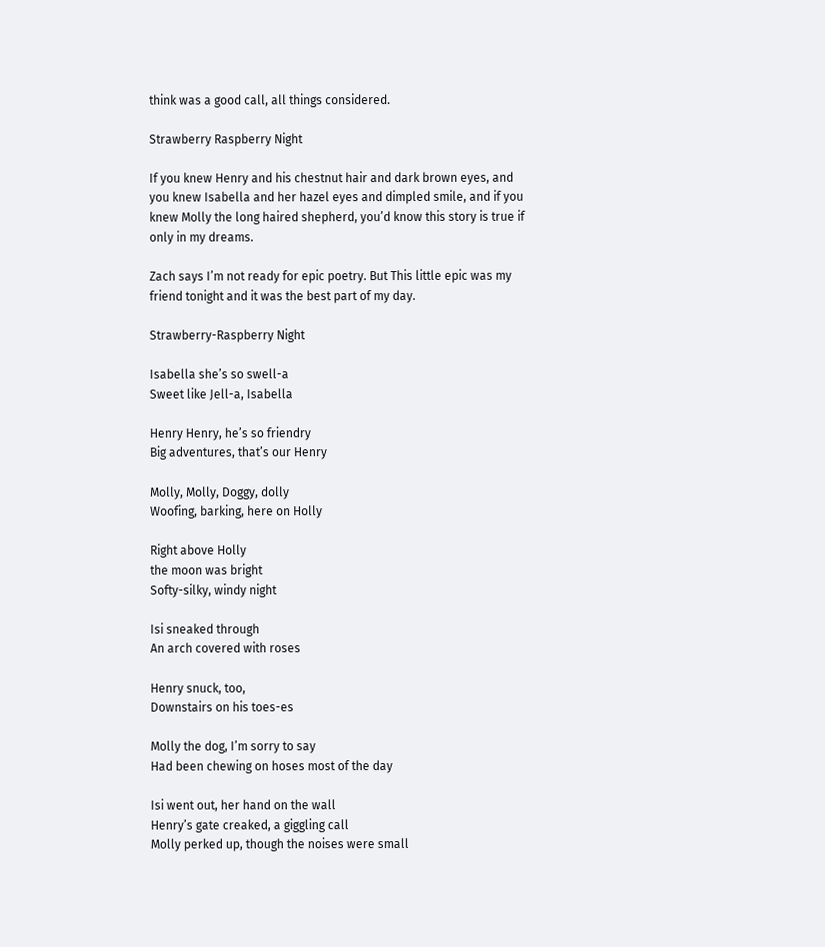think was a good call, all things considered.

Strawberry Raspberry Night

If you knew Henry and his chestnut hair and dark brown eyes, and you knew Isabella and her hazel eyes and dimpled smile, and if you knew Molly the long haired shepherd, you’d know this story is true if only in my dreams.

Zach says I’m not ready for epic poetry. But This little epic was my friend tonight and it was the best part of my day.

Strawberry-Raspberry Night

Isabella she’s so swell-a
Sweet like Jell-a, Isabella

Henry Henry, he’s so friendry
Big adventures, that’s our Henry

Molly, Molly, Doggy, dolly
Woofing, barking, here on Holly

Right above Holly
the moon was bright
Softy-silky, windy night

Isi sneaked through
An arch covered with roses

Henry snuck, too,
Downstairs on his toes-es

Molly the dog, I’m sorry to say
Had been chewing on hoses most of the day

Isi went out, her hand on the wall
Henry’s gate creaked, a giggling call
Molly perked up, though the noises were small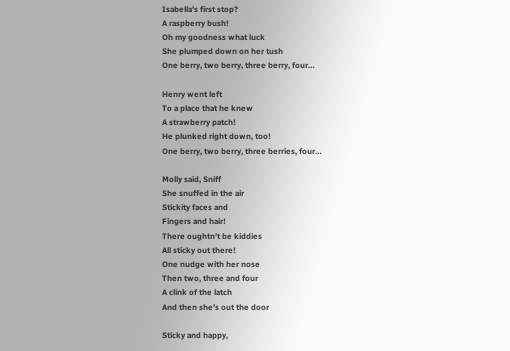Isabella’s first stop?
A raspberry bush!
Oh my goodness what luck
She plumped down on her tush
One berry, two berry, three berry, four…

Henry went left
To a place that he knew
A strawberry patch!
He plunked right down, too!
One berry, two berry, three berries, four…

Molly said, Sniff
She snuffed in the air
Stickity faces and
Fingers and hair!
There oughtn’t be kiddies
All sticky out there!
One nudge with her nose
Then two, three and four
A clink of the latch
And then she’s out the door

Sticky and happy,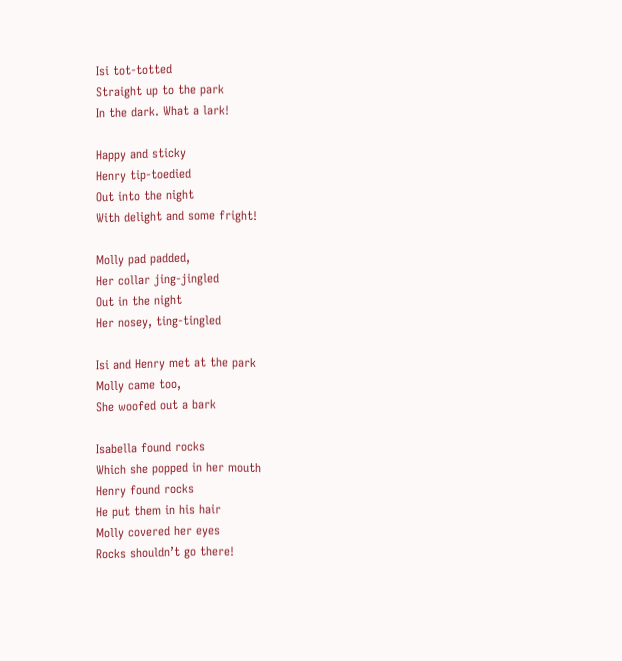Isi tot-totted
Straight up to the park
In the dark. What a lark!

Happy and sticky
Henry tip-toedied
Out into the night
With delight and some fright!

Molly pad padded,
Her collar jing-jingled
Out in the night
Her nosey, ting-tingled

Isi and Henry met at the park
Molly came too,
She woofed out a bark

Isabella found rocks
Which she popped in her mouth
Henry found rocks
He put them in his hair
Molly covered her eyes
Rocks shouldn’t go there!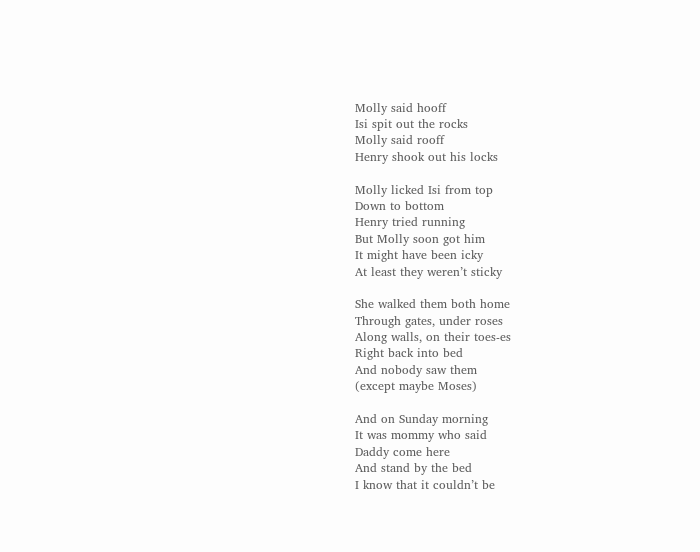Molly said hooff
Isi spit out the rocks
Molly said rooff
Henry shook out his locks

Molly licked Isi from top
Down to bottom
Henry tried running
But Molly soon got him
It might have been icky
At least they weren’t sticky

She walked them both home
Through gates, under roses
Along walls, on their toes-es
Right back into bed
And nobody saw them
(except maybe Moses)

And on Sunday morning
It was mommy who said
Daddy come here
And stand by the bed
I know that it couldn’t be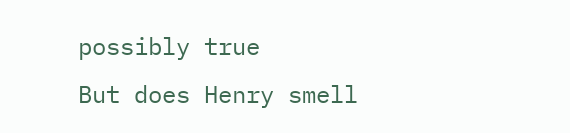possibly true
But does Henry smell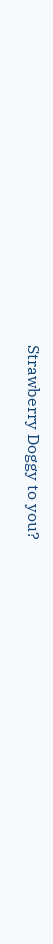Strawberry Doggy to you?